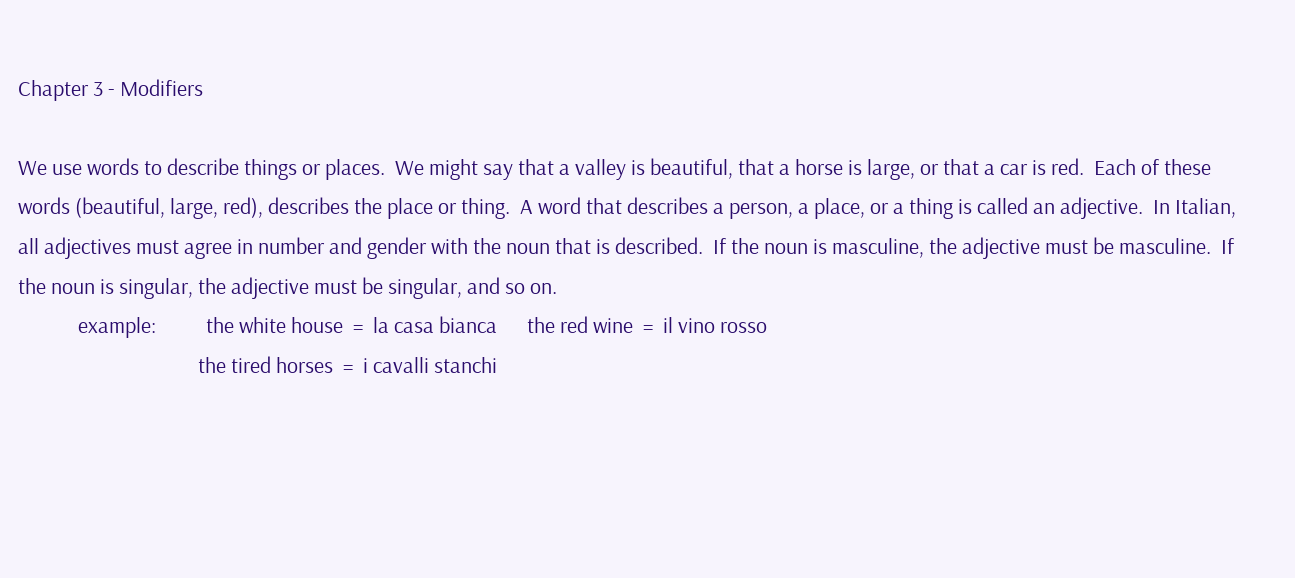Chapter 3 - Modifiers

We use words to describe things or places.  We might say that a valley is beautiful, that a horse is large, or that a car is red.  Each of these words (beautiful, large, red), describes the place or thing.  A word that describes a person, a place, or a thing is called an adjective.  In Italian, all adjectives must agree in number and gender with the noun that is described.  If the noun is masculine, the adjective must be masculine.  If the noun is singular, the adjective must be singular, and so on.
            example:          the white house  =  la casa bianca      the red wine  =  il vino rosso
                                    the tired horses  =  i cavalli stanchi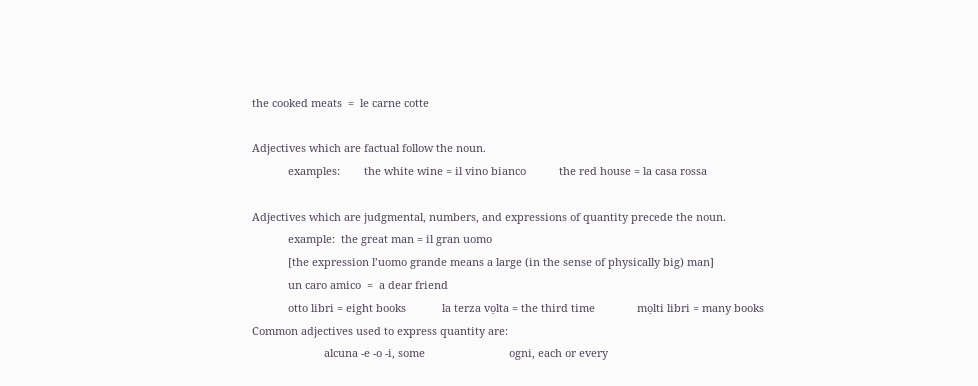the cooked meats  =  le carne cotte

Adjectives which are factual follow the noun.
            examples:        the white wine = il vino bianco           the red house = la casa rossa

Adjectives which are judgmental, numbers, and expressions of quantity precede the noun.
            example:  the great man = il gran uomo
            [the expression l’uomo grande means a large (in the sense of physically big) man]
            un caro amico  =  a dear friend
            otto libri = eight books            la terza vọlta = the third time              mọlti libri = many books
Common adjectives used to express quantity are:
                        alcuna -e -o -i, some                            ogni, each or every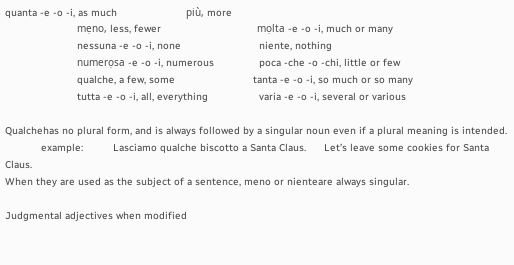quanta -e -o -i, as much                       più, more
                        mẹno, less, fewer                                mọlta -e -o -i, much or many
                        nessuna -e -o -i, none                          niente, nothing
                        numerọsa -e -o -i, numerous               poca -che -o -chi, little or few
                        qualche, a few, some                          tanta -e -o -i, so much or so many
                        tutta -e -o -i, all, everything                 varia -e -o -i, several or various

Qualchehas no plural form, and is always followed by a singular noun even if a plural meaning is intended.
            example:          Lasciamo qualche biscotto a Santa Claus.      Let’s leave some cookies for Santa Claus.
When they are used as the subject of a sentence, meno or nienteare always singular.

Judgmental adjectives when modified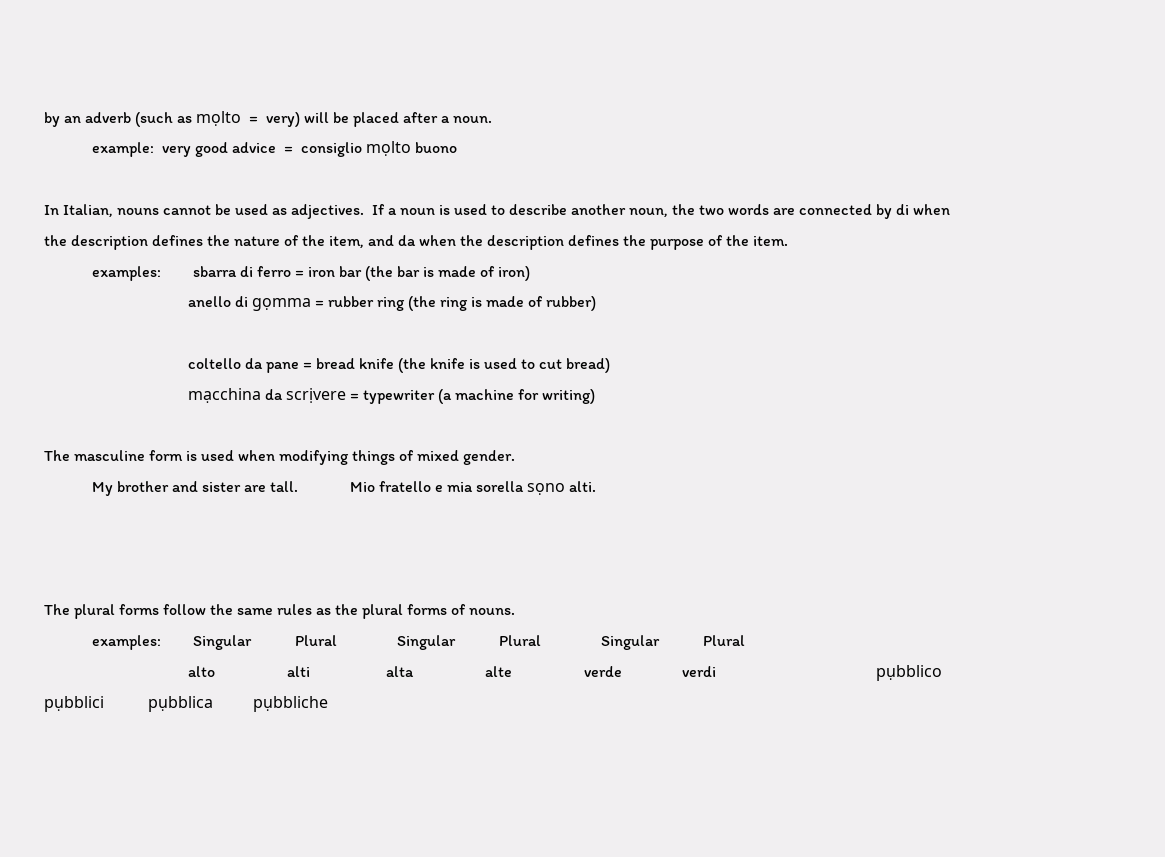by an adverb (such as mọlto  =  very) will be placed after a noun.
            example:  very good advice  =  consiglio mọlto buono

In Italian, nouns cannot be used as adjectives.  If a noun is used to describe another noun, the two words are connected by di when the description defines the nature of the item, and da when the description defines the purpose of the item.
            examples:        sbarra di ferro = iron bar (the bar is made of iron)
                                    anello di gọmma = rubber ring (the ring is made of rubber)

                                    coltello da pane = bread knife (the knife is used to cut bread)
                                    mạcchina da scrịvere = typewriter (a machine for writing)

The masculine form is used when modifying things of mixed gender.
            My brother and sister are tall.             Mio fratello e mia sorella sọno alti.



The plural forms follow the same rules as the plural forms of nouns.
            examples:        Singular           Plural               Singular           Plural               Singular           Plural
                                    alto                  alti                   alta                  alte                  verde               verdi                                        pụbblico          pụbblici           pụbblica          pụbbliche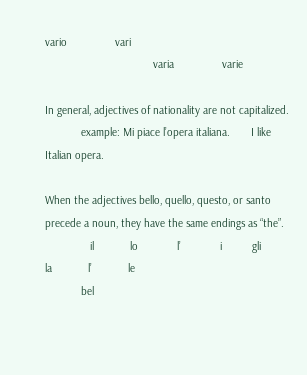vario                vari
                                    varia                varie

In general, adjectives of nationality are not capitalized.
            example: Mi piace l’opera italiana.       I like Italian opera.

When the adjectives bello, quello, questo, or santo precede a noun, they have the same endings as “the”.
               il            lo             l’             i          gli            la            l’            le
            bel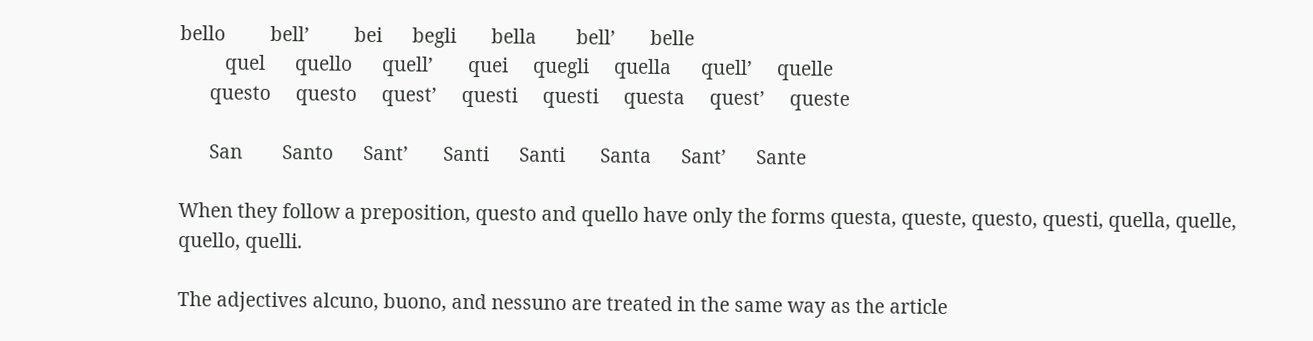bello         bell’         bei      begli       bella        bell’       belle
         quel      quello      quell’       quei     quegli     quella      quell’     quelle
      questo     questo     quest’     questi     questi     questa     quest’     queste

      San        Santo      Sant’       Santi      Santi       Santa      Sant’      Sante

When they follow a preposition, questo and quello have only the forms questa, queste, questo, questi, quella, quelle, quello, quelli.

The adjectives alcuno, buono, and nessuno are treated in the same way as the article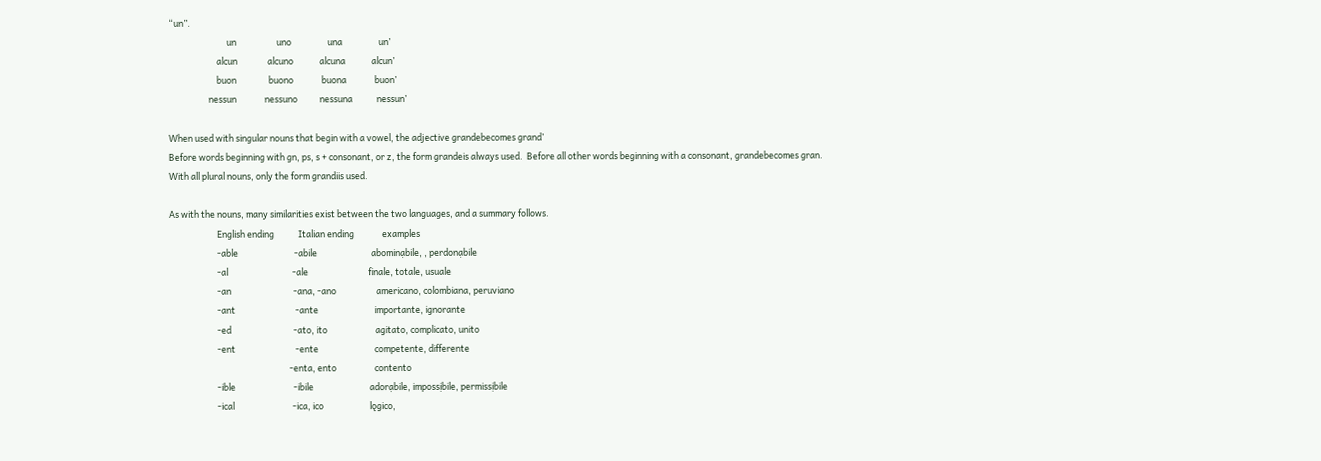“un”.
                             un                    uno                  una                  un’
                        alcun               alcuno             alcuna             alcun’
                        buon                buono              buona              buon’
                    nessun              nessuno           nessuna            nessun’

When used with singular nouns that begin with a vowel, the adjective grandebecomes grand’
Before words beginning with gn, ps, s + consonant, or z, the form grandeis always used.  Before all other words beginning with a consonant, grandebecomes gran.
With all plural nouns, only the form grandiis used.

As with the nouns, many similarities exist between the two languages, and a summary follows.
                        English ending            Italian ending              examples
                        -able                            -abile                           abominạbile, , perdonạbile
                        -al                                -ale                              finale, totale, usuale
                        -an                               -ana, -ano                    americano, colombiana, peruviano
                        -ant                              -ante                            importante, ignorante
                        -ed                               -ato, ito                        agitato, complicato, unito
                        -ent                              -ente                            competente, differente
                                                            -enta, ento                   contento
                        -ible                             -ibile                            adorạbile, impossịbile, permissịbile
                        -ical                             -ica, ico                       lǫgico,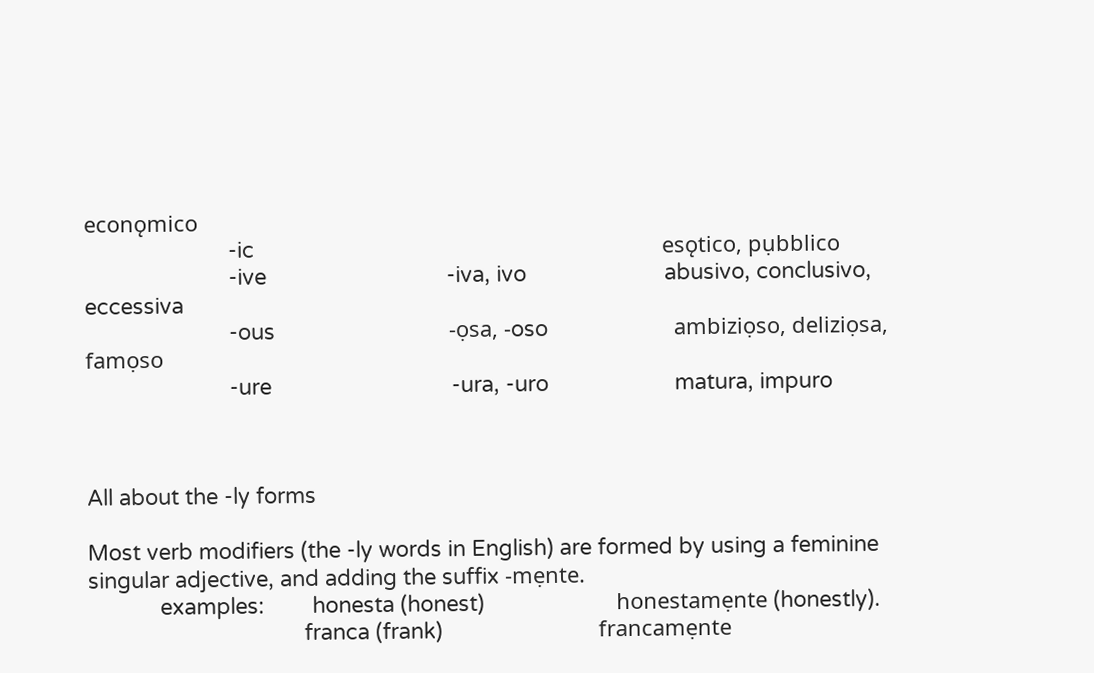econǫmico
                        -ic                                                                    esǫtico, pụbblico
                        -ive                              -iva, ivo                       abusivo, conclusivo, eccessiva
                        -ous                             -ọsa, -oso                     ambiziọso, deliziọsa, famọso
                        -ure                              -ura, -uro                     matura, impuro



All about the -ly forms

Most verb modifiers (the -ly words in English) are formed by using a feminine singular adjective, and adding the suffix -mẹnte.
            examples:        honesta (honest)                      honestamẹnte (honestly).
                                    franca (frank)                          francamẹnte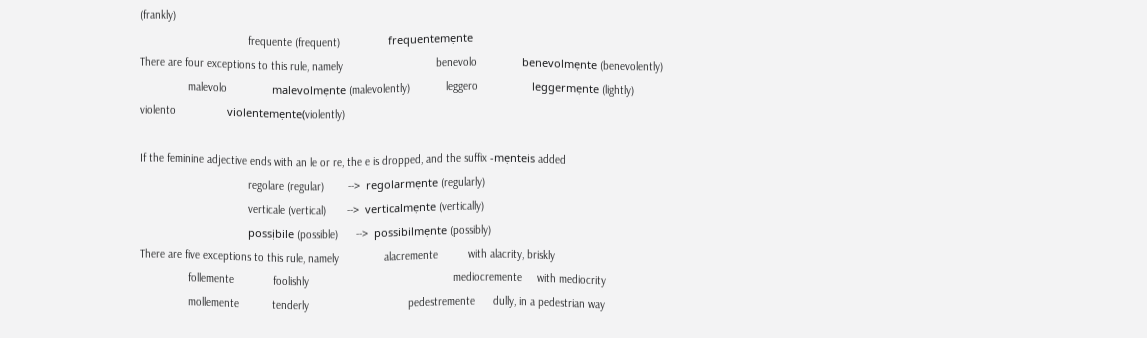(frankly)
                                    frequente (frequent)                frequentemẹnte
There are four exceptions to this rule, namely                               benevolo               benevolmẹnte (benevolently)
                malevolo               malevolmẹnte (malevolently)            leggero                  leggermẹnte (lightly)
violento                 violentemẹnte(violently)

If the feminine adjective ends with an le or re, the e is dropped, and the suffix -mẹnteis added
                                    regolare (regular)        -->  regolarmẹnte (regularly)
                                    verticale (vertical)       -->  verticalmẹnte (vertically)
                                    possịbile (possible)      -->  possibilmẹnte (possibly)
There are five exceptions to this rule, namely               alacremente          with alacrity, briskly
                follemente             foolishly                                                mediocremente     with mediocrity
                mollemente           tenderly                                 pedestremente      dully, in a pedestrian way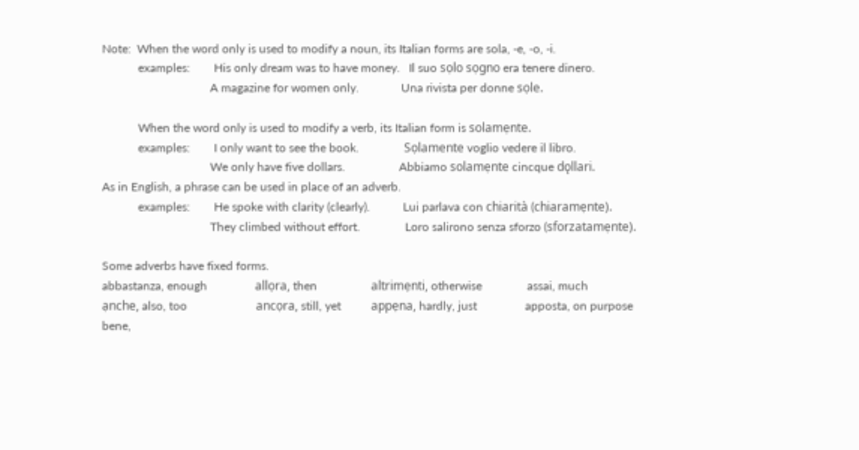Note:  When the word only is used to modify a noun, its Italian forms are sola, -e, -o, -i.
            examples:        His only dream was to have money.   Il suo sọlo sọgno era tenere dinero.
                                    A magazine for women only.              Una rivista per donne sọle.

            When the word only is used to modify a verb, its Italian form is solamẹnte.
            examples:        I only want to see the book.               Sọlamente voglio vedere il libro.
                                    We only have five dollars.                  Abbiamo solamẹnte cincque dǫllari.
As in English, a phrase can be used in place of an adverb.
            examples:        He spoke with clarity (clearly).           Lui parlava con chiarità (chiaramẹnte).
                                    They climbed without effort.               Loro salirono senza sforzo (sforzatamẹnte).

Some adverbs have fixed forms.
abbastanza, enough                allọra, then                  altrimẹnti, otherwise               assai, much
ạnche, also, too                       ancọra, still, yet          appẹna, hardly, just                apposta, on purpose
bene,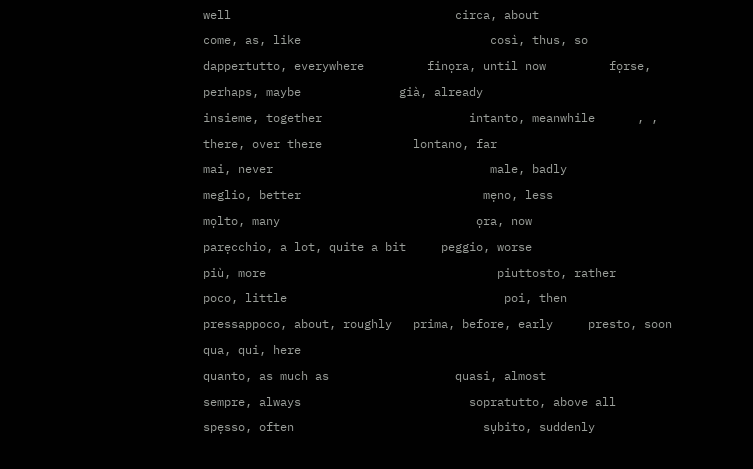well                                circa, about                 come, as, like                           così, thus, so
dappertutto, everywhere         finọra, until now         fọrse, perhaps, maybe              già, already
insieme, together                     intanto, meanwhile      , , there, over there             lontano, far
mai, never                               male, badly                 meglio, better                          mẹno, less
mọlto, many                            ọra, now                      parẹcchio, a lot, quite a bit     peggio, worse
più, more                                 piuttosto, rather           poco, little                               poi, then
pressappoco, about, roughly   prima, before, early     presto, soon                             qua, qui, here
quanto, as much as                  quasi, almost               sempre, always                        sopratutto, above all
spẹsso, often                           sụbito, suddenly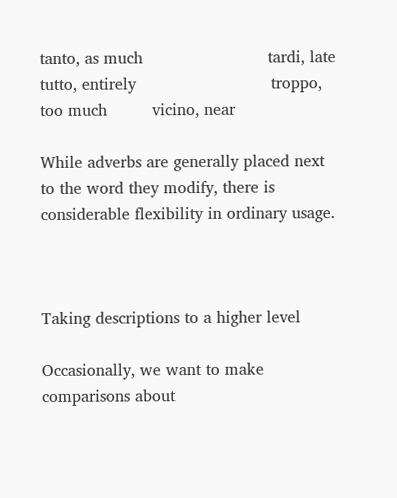tanto, as much                         tardi, late
tutto, entirely                           troppo, too much         vicino, near

While adverbs are generally placed next to the word they modify, there is considerable flexibility in ordinary usage.



Taking descriptions to a higher level

Occasionally, we want to make comparisons about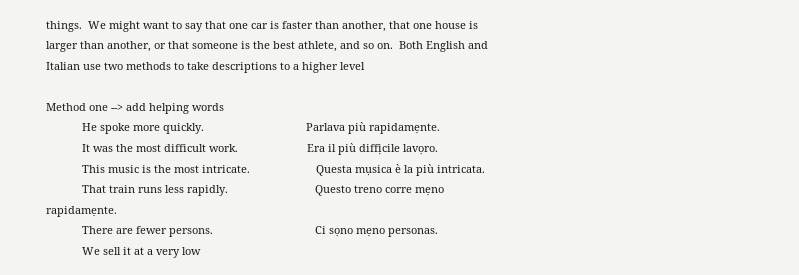things.  We might want to say that one car is faster than another, that one house is larger than another, or that someone is the best athlete, and so on.  Both English and Italian use two methods to take descriptions to a higher level

Method one --> add helping words
            He spoke more quickly.                                  Parlava più rapidamẹnte.
            It was the most difficult work.                       Era il più diffịcile lavọro.
            This music is the most intricate.                      Questa mụsica è la più intricata.
            That train runs less rapidly.                             Questo treno corre mẹno rapidamẹnte.
            There are fewer persons.                                  Ci sọno mẹno personas.
            We sell it at a very low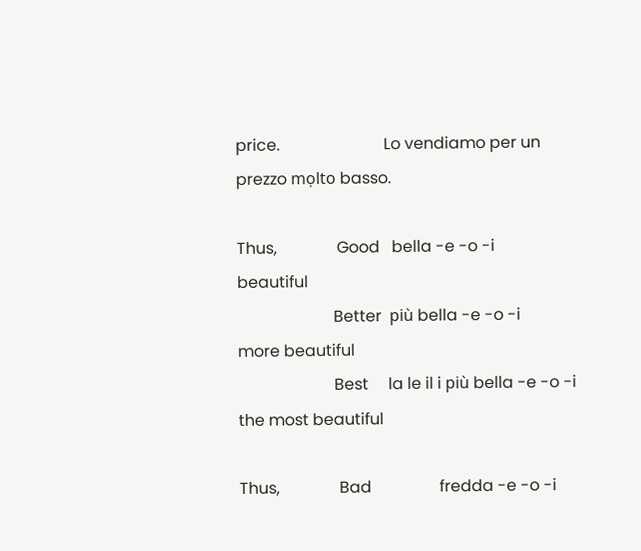price.                          Lo vendiamo per un prezzo mọlto basso.

Thus,               Good   bella -e -o -i                                         beautiful
                        Better  più bella -e -o -i                                   more beautiful
                        Best     la le il i più bella -e -o -i                      the most beautiful

Thus,               Bad                 fredda -e -o -i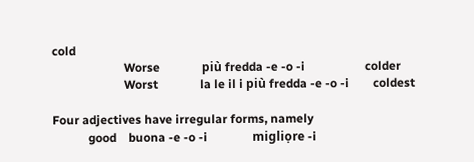cold
                        Worse              più fredda -e -o -i                    colder
                        Worst              la le il i più fredda -e -o -i        coldest

Four adjectives have irregular forms, namely
            good    buona -e -o -i               migliọre -i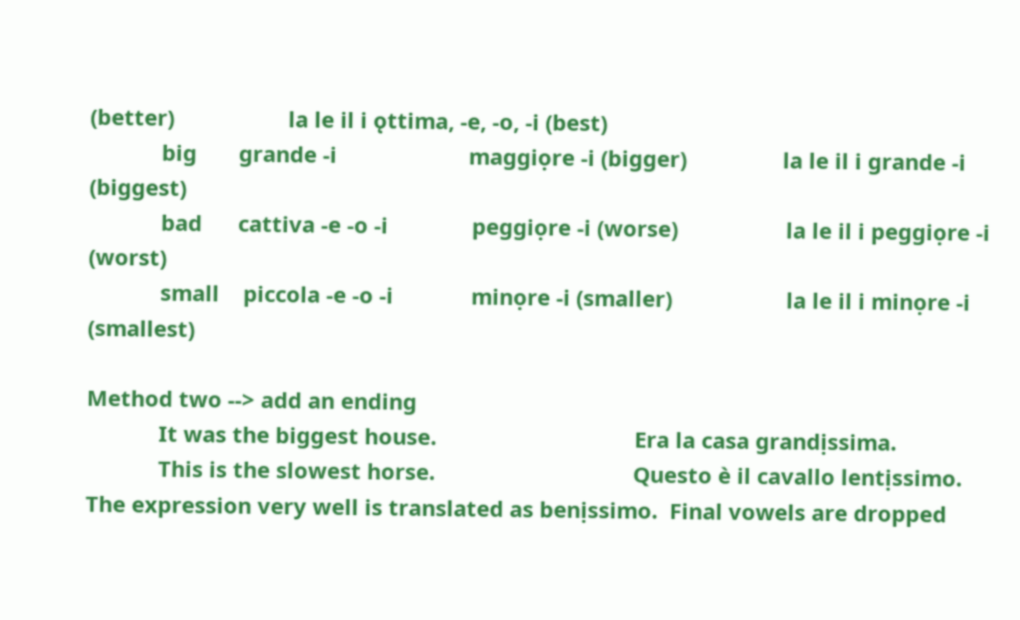(better)                   la le il i ǫttima, -e, -o, -i (best)
            big       grande -i                      maggiọre -i (bigger)                la le il i grande -i (biggest)
            bad      cattiva -e -o -i              peggiọre -i (worse)                  la le il i peggiọre -i (worst)
            small    piccola -e -o -i             minọre -i (smaller)                   la le il i minọre -i (smallest)

Method two --> add an ending
            It was the biggest house.                                 Era la casa grandịssima.
            This is the slowest horse.                                 Questo è il cavallo lentịssimo.
The expression very well is translated as benịssimo.  Final vowels are dropped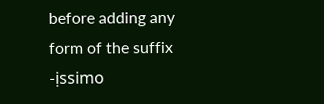before adding any form of the suffix -ịssimo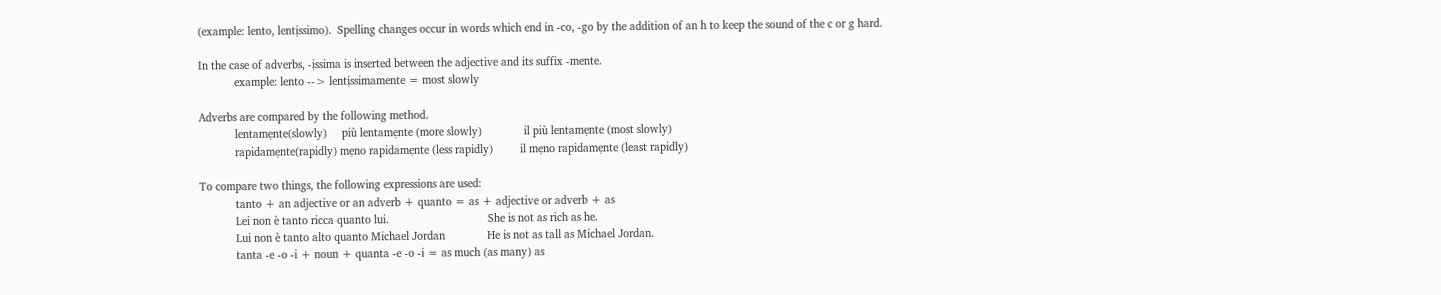(example: lento, lentịssimo).  Spelling changes occur in words which end in -co, -go by the addition of an h to keep the sound of the c or g hard.

In the case of adverbs, -ịssima is inserted between the adjective and its suffix -mente.
            example: lento --> lentịssimamente = most slowly

Adverbs are compared by the following method.
            lentamẹnte(slowly)     più lentamẹnte (more slowly)              il più lentamẹnte (most slowly)
            rapidamẹnte(rapidly) mẹno rapidamẹnte (less rapidly)         il mẹno rapidamẹnte (least rapidly)

To compare two things, the following expressions are used:
            tanto + an adjective or an adverb + quanto = as + adjective or adverb + as
            Lei non è tanto ricca quanto lui.                                 She is not as rich as he.
            Lui non è tanto alto quanto Michael Jordan              He is not as tall as Michael Jordan.
            tanta -e -o -i + noun + quanta -e -o -i = as much (as many) as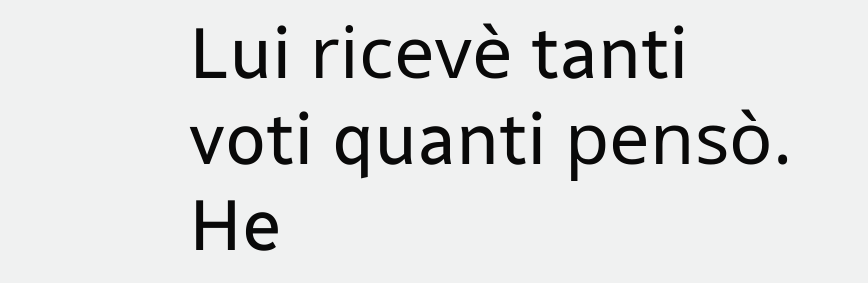Lui ricevè tanti voti quanti pensò.                  He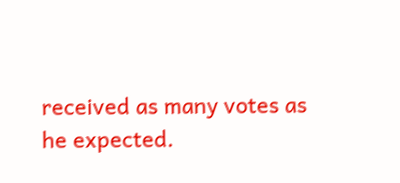received as many votes as he expected.